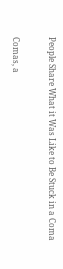People Share What it Was Like to Be Stuck in a Coma

Comas, a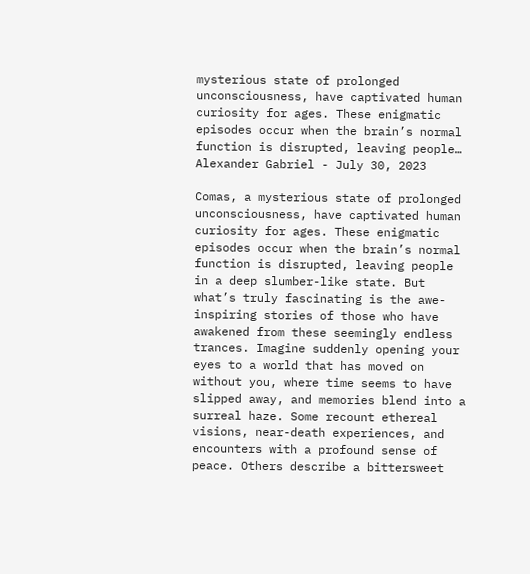mysterious state of prolonged unconsciousness, have captivated human curiosity for ages. These enigmatic episodes occur when the brain’s normal function is disrupted, leaving people… Alexander Gabriel - July 30, 2023

Comas, a mysterious state of prolonged unconsciousness, have captivated human curiosity for ages. These enigmatic episodes occur when the brain’s normal function is disrupted, leaving people in a deep slumber-like state. But what’s truly fascinating is the awe-inspiring stories of those who have awakened from these seemingly endless trances. Imagine suddenly opening your eyes to a world that has moved on without you, where time seems to have slipped away, and memories blend into a surreal haze. Some recount ethereal visions, near-death experiences, and encounters with a profound sense of peace. Others describe a bittersweet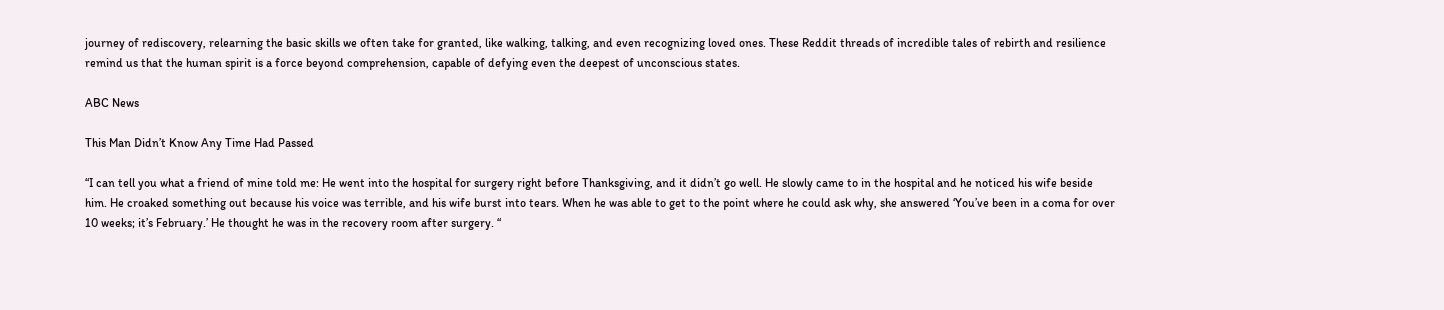journey of rediscovery, relearning the basic skills we often take for granted, like walking, talking, and even recognizing loved ones. These Reddit threads of incredible tales of rebirth and resilience remind us that the human spirit is a force beyond comprehension, capable of defying even the deepest of unconscious states.

ABC News

This Man Didn’t Know Any Time Had Passed

“I can tell you what a friend of mine told me: He went into the hospital for surgery right before Thanksgiving, and it didn’t go well. He slowly came to in the hospital and he noticed his wife beside him. He croaked something out because his voice was terrible, and his wife burst into tears. When he was able to get to the point where he could ask why, she answered ‘You’ve been in a coma for over 10 weeks; it’s February.’ He thought he was in the recovery room after surgery. “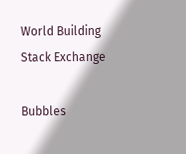World Building Stack Exchange

Bubbles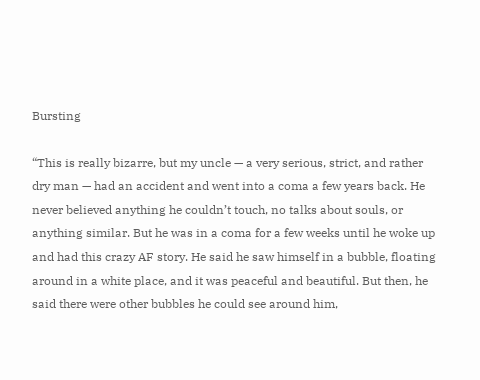Bursting

“This is really bizarre, but my uncle — a very serious, strict, and rather dry man — had an accident and went into a coma a few years back. He never believed anything he couldn’t touch, no talks about souls, or anything similar. But he was in a coma for a few weeks until he woke up and had this crazy AF story. He said he saw himself in a bubble, floating around in a white place, and it was peaceful and beautiful. But then, he said there were other bubbles he could see around him,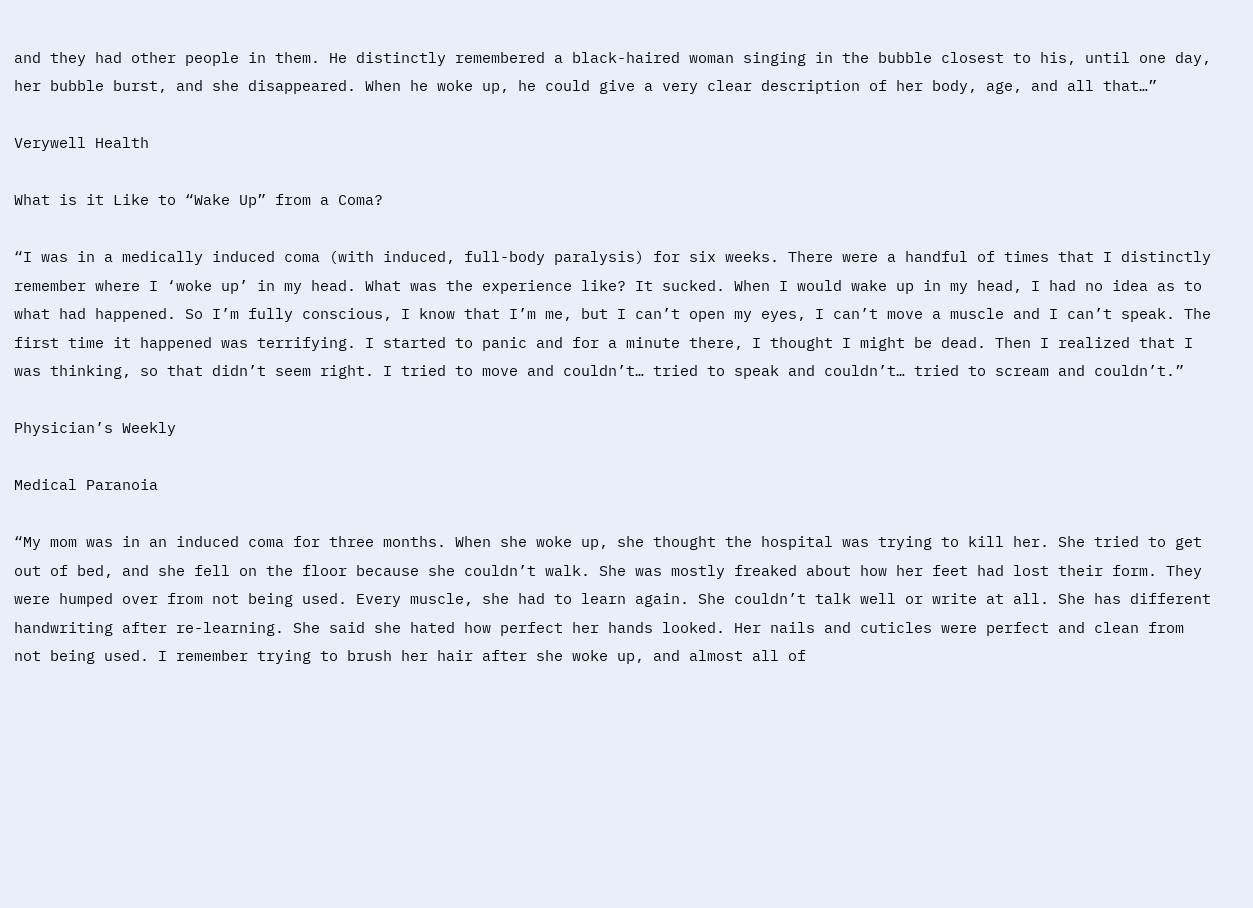and they had other people in them. He distinctly remembered a black-haired woman singing in the bubble closest to his, until one day, her bubble burst, and she disappeared. When he woke up, he could give a very clear description of her body, age, and all that…”

Verywell Health

What is it Like to “Wake Up” from a Coma?

“I was in a medically induced coma (with induced, full-body paralysis) for six weeks. There were a handful of times that I distinctly remember where I ‘woke up’ in my head. What was the experience like? It sucked. When I would wake up in my head, I had no idea as to what had happened. So I’m fully conscious, I know that I’m me, but I can’t open my eyes, I can’t move a muscle and I can’t speak. The first time it happened was terrifying. I started to panic and for a minute there, I thought I might be dead. Then I realized that I was thinking, so that didn’t seem right. I tried to move and couldn’t… tried to speak and couldn’t… tried to scream and couldn’t.”

Physician’s Weekly

Medical Paranoia

“My mom was in an induced coma for three months. When she woke up, she thought the hospital was trying to kill her. She tried to get out of bed, and she fell on the floor because she couldn’t walk. She was mostly freaked about how her feet had lost their form. They were humped over from not being used. Every muscle, she had to learn again. She couldn’t talk well or write at all. She has different handwriting after re-learning. She said she hated how perfect her hands looked. Her nails and cuticles were perfect and clean from not being used. I remember trying to brush her hair after she woke up, and almost all of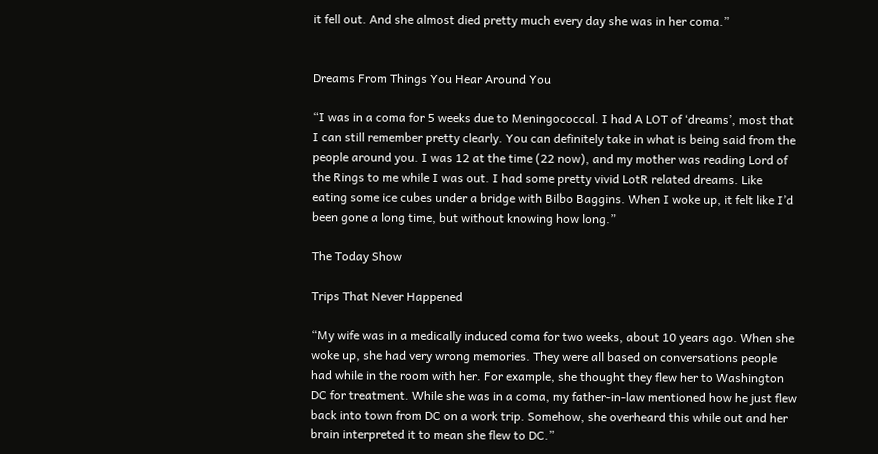it fell out. And she almost died pretty much every day she was in her coma.”


Dreams From Things You Hear Around You

“I was in a coma for 5 weeks due to Meningococcal. I had A LOT of ‘dreams’, most that I can still remember pretty clearly. You can definitely take in what is being said from the people around you. I was 12 at the time (22 now), and my mother was reading Lord of the Rings to me while I was out. I had some pretty vivid LotR related dreams. Like eating some ice cubes under a bridge with Bilbo Baggins. When I woke up, it felt like I’d been gone a long time, but without knowing how long.”

The Today Show

Trips That Never Happened

“My wife was in a medically induced coma for two weeks, about 10 years ago. When she woke up, she had very wrong memories. They were all based on conversations people had while in the room with her. For example, she thought they flew her to Washington DC for treatment. While she was in a coma, my father-in-law mentioned how he just flew back into town from DC on a work trip. Somehow, she overheard this while out and her brain interpreted it to mean she flew to DC.”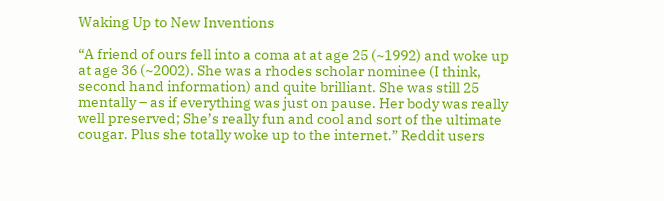Waking Up to New Inventions

“A friend of ours fell into a coma at at age 25 (~1992) and woke up at age 36 (~2002). She was a rhodes scholar nominee (I think, second hand information) and quite brilliant. She was still 25 mentally – as if everything was just on pause. Her body was really well preserved; She’s really fun and cool and sort of the ultimate cougar. Plus she totally woke up to the internet.” Reddit users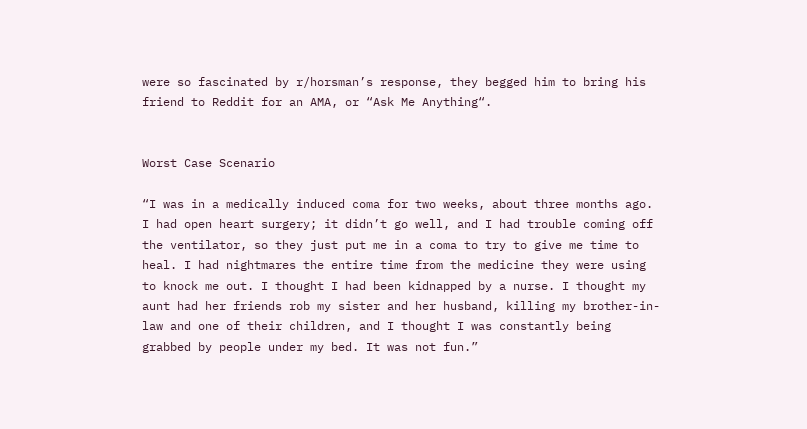were so fascinated by r/horsman’s response, they begged him to bring his friend to Reddit for an AMA, or “Ask Me Anything“.


Worst Case Scenario

“I was in a medically induced coma for two weeks, about three months ago. I had open heart surgery; it didn’t go well, and I had trouble coming off the ventilator, so they just put me in a coma to try to give me time to heal. I had nightmares the entire time from the medicine they were using to knock me out. I thought I had been kidnapped by a nurse. I thought my aunt had her friends rob my sister and her husband, killing my brother-in-law and one of their children, and I thought I was constantly being grabbed by people under my bed. It was not fun.”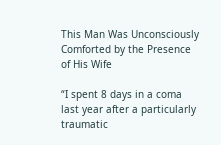This Man Was Unconsciously Comforted by the Presence of His Wife

“I spent 8 days in a coma last year after a particularly traumatic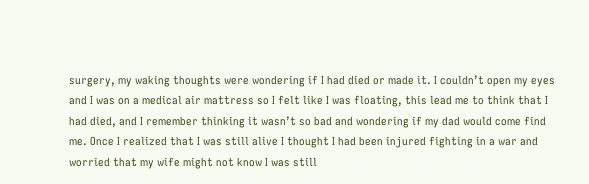surgery, my waking thoughts were wondering if I had died or made it. I couldn’t open my eyes and I was on a medical air mattress so I felt like I was floating, this lead me to think that I had died, and I remember thinking it wasn’t so bad and wondering if my dad would come find me. Once I realized that I was still alive I thought I had been injured fighting in a war and worried that my wife might not know I was still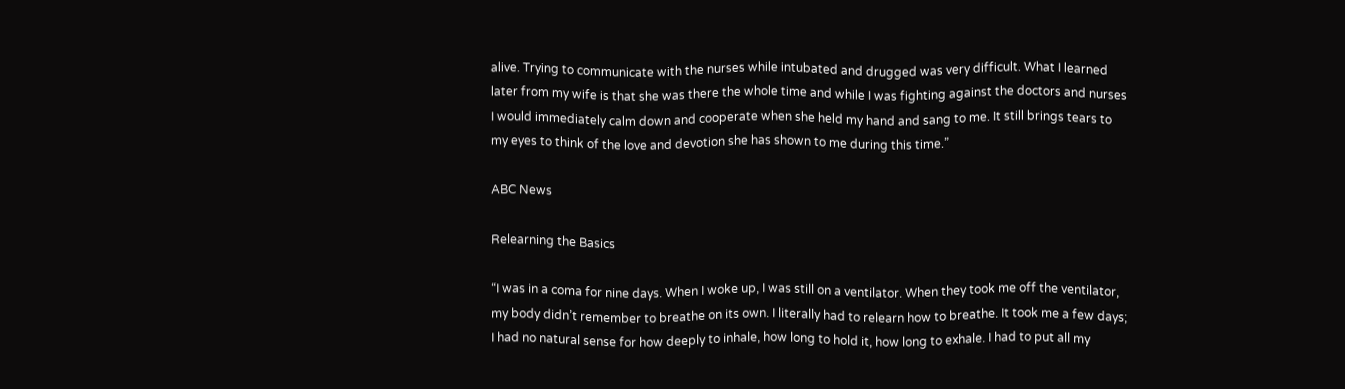alive. Trying to communicate with the nurses while intubated and drugged was very difficult. What I learned later from my wife is that she was there the whole time and while I was fighting against the doctors and nurses I would immediately calm down and cooperate when she held my hand and sang to me. It still brings tears to my eyes to think of the love and devotion she has shown to me during this time.”

ABC News

Relearning the Basics

“I was in a coma for nine days. When I woke up, I was still on a ventilator. When they took me off the ventilator, my body didn’t remember to breathe on its own. I literally had to relearn how to breathe. It took me a few days; I had no natural sense for how deeply to inhale, how long to hold it, how long to exhale. I had to put all my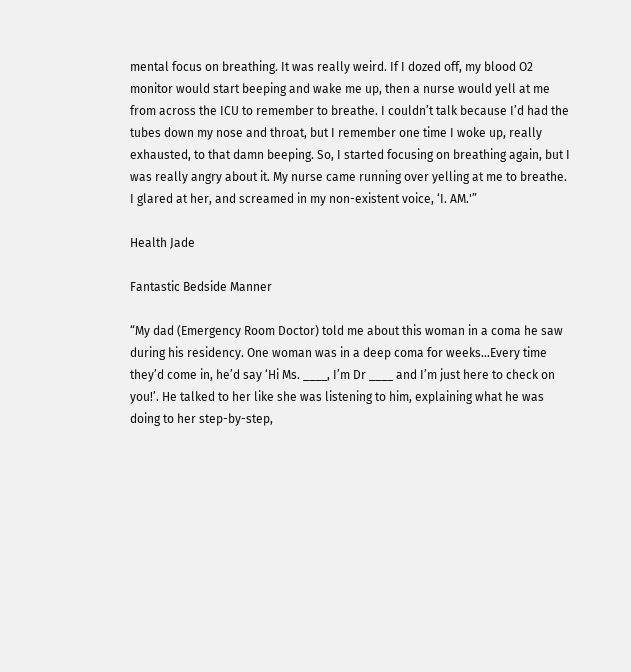mental focus on breathing. It was really weird. If I dozed off, my blood O2 monitor would start beeping and wake me up, then a nurse would yell at me from across the ICU to remember to breathe. I couldn’t talk because I’d had the tubes down my nose and throat, but I remember one time I woke up, really exhausted, to that damn beeping. So, I started focusing on breathing again, but I was really angry about it. My nurse came running over yelling at me to breathe. I glared at her, and screamed in my non-existent voice, ‘I. AM.'”

Health Jade

Fantastic Bedside Manner

“My dad (Emergency Room Doctor) told me about this woman in a coma he saw during his residency. One woman was in a deep coma for weeks…Every time they’d come in, he’d say ‘Hi Ms. ____, I’m Dr ____ and I’m just here to check on you!’. He talked to her like she was listening to him, explaining what he was doing to her step-by-step,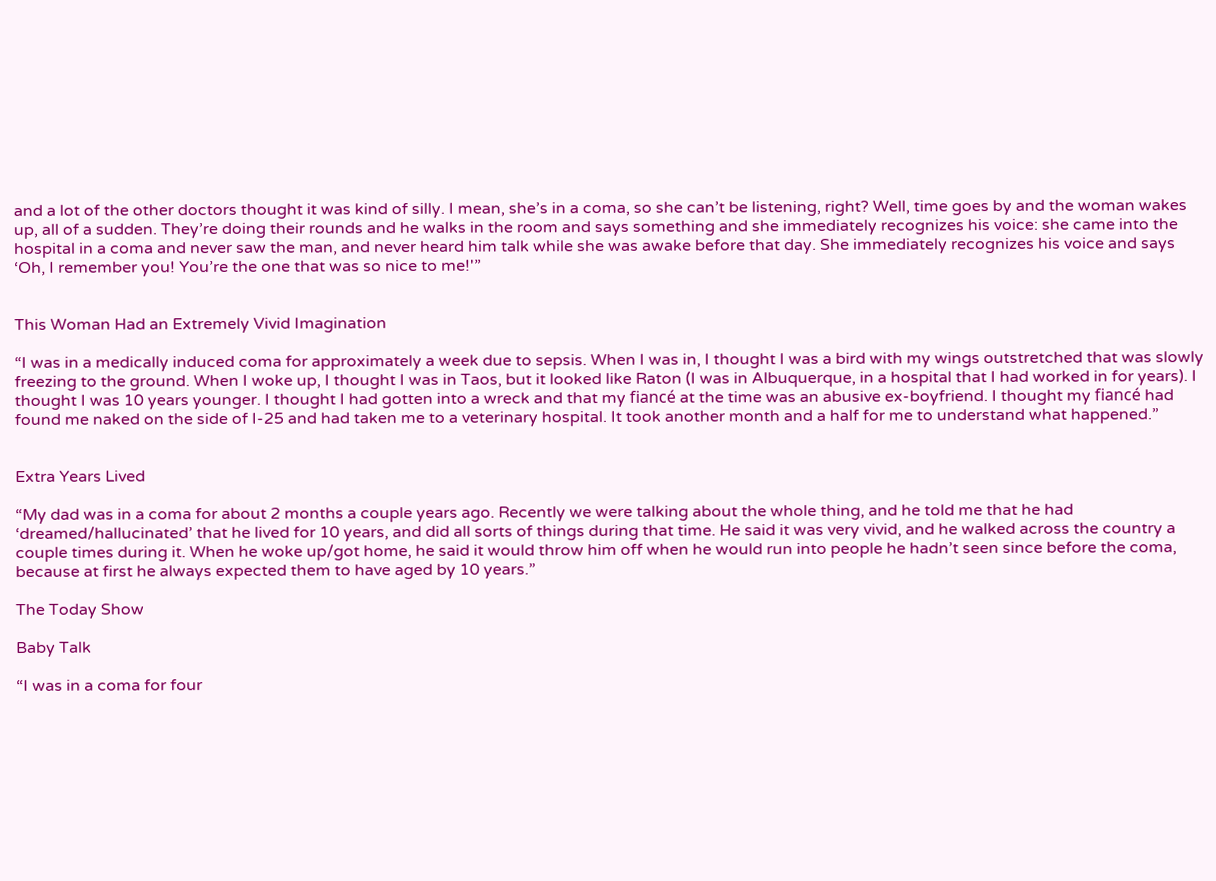and a lot of the other doctors thought it was kind of silly. I mean, she’s in a coma, so she can’t be listening, right? Well, time goes by and the woman wakes up, all of a sudden. They’re doing their rounds and he walks in the room and says something and she immediately recognizes his voice: she came into the hospital in a coma and never saw the man, and never heard him talk while she was awake before that day. She immediately recognizes his voice and says ‘Oh, I remember you! You’re the one that was so nice to me!'”


This Woman Had an Extremely Vivid Imagination

“I was in a medically induced coma for approximately a week due to sepsis. When I was in, I thought I was a bird with my wings outstretched that was slowly freezing to the ground. When I woke up, I thought I was in Taos, but it looked like Raton (I was in Albuquerque, in a hospital that I had worked in for years). I thought I was 10 years younger. I thought I had gotten into a wreck and that my fiancé at the time was an abusive ex-boyfriend. I thought my fiancé had found me naked on the side of I-25 and had taken me to a veterinary hospital. It took another month and a half for me to understand what happened.”


Extra Years Lived

“My dad was in a coma for about 2 months a couple years ago. Recently we were talking about the whole thing, and he told me that he had ‘dreamed/hallucinated’ that he lived for 10 years, and did all sorts of things during that time. He said it was very vivid, and he walked across the country a couple times during it. When he woke up/got home, he said it would throw him off when he would run into people he hadn’t seen since before the coma, because at first he always expected them to have aged by 10 years.”

The Today Show

Baby Talk

“I was in a coma for four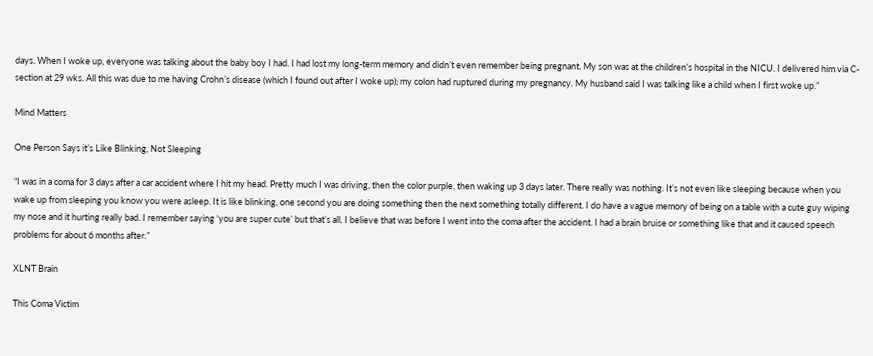days. When I woke up, everyone was talking about the baby boy I had. I had lost my long-term memory and didn’t even remember being pregnant. My son was at the children’s hospital in the NICU. I delivered him via C-section at 29 wks. All this was due to me having Crohn’s disease (which I found out after I woke up); my colon had ruptured during my pregnancy. My husband said I was talking like a child when I first woke up.”

Mind Matters

One Person Says it’s Like Blinking, Not Sleeping

“I was in a coma for 3 days after a car accident where I hit my head. Pretty much I was driving, then the color purple, then waking up 3 days later. There really was nothing. It’s not even like sleeping because when you wake up from sleeping you know you were asleep. It is like blinking, one second you are doing something then the next something totally different. I do have a vague memory of being on a table with a cute guy wiping my nose and it hurting really bad. I remember saying ‘you are super cute’ but that’s all. I believe that was before I went into the coma after the accident. I had a brain bruise or something like that and it caused speech problems for about 6 months after.”

XLNT Brain

This Coma Victim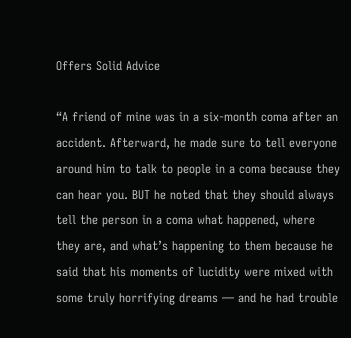Offers Solid Advice

“A friend of mine was in a six-month coma after an accident. Afterward, he made sure to tell everyone around him to talk to people in a coma because they can hear you. BUT he noted that they should always tell the person in a coma what happened, where they are, and what’s happening to them because he said that his moments of lucidity were mixed with some truly horrifying dreams — and he had trouble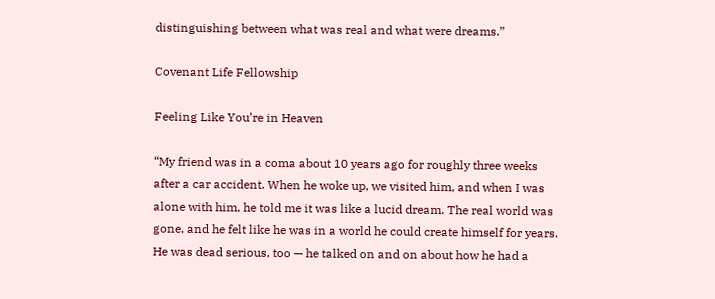distinguishing between what was real and what were dreams.”

Covenant Life Fellowship

Feeling Like You’re in Heaven

“My friend was in a coma about 10 years ago for roughly three weeks after a car accident. When he woke up, we visited him, and when I was alone with him, he told me it was like a lucid dream. The real world was gone, and he felt like he was in a world he could create himself for years. He was dead serious, too — he talked on and on about how he had a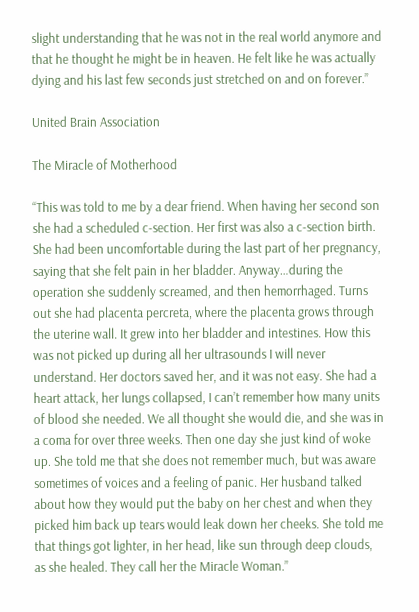slight understanding that he was not in the real world anymore and that he thought he might be in heaven. He felt like he was actually dying and his last few seconds just stretched on and on forever.”

United Brain Association

The Miracle of Motherhood

“This was told to me by a dear friend. When having her second son she had a scheduled c-section. Her first was also a c-section birth. She had been uncomfortable during the last part of her pregnancy, saying that she felt pain in her bladder. Anyway…during the operation she suddenly screamed, and then hemorrhaged. Turns out she had placenta percreta, where the placenta grows through the uterine wall. It grew into her bladder and intestines. How this was not picked up during all her ultrasounds I will never understand. Her doctors saved her, and it was not easy. She had a heart attack, her lungs collapsed, I can’t remember how many units of blood she needed. We all thought she would die, and she was in a coma for over three weeks. Then one day she just kind of woke up. She told me that she does not remember much, but was aware sometimes of voices and a feeling of panic. Her husband talked about how they would put the baby on her chest and when they picked him back up tears would leak down her cheeks. She told me that things got lighter, in her head, like sun through deep clouds, as she healed. They call her the Miracle Woman.”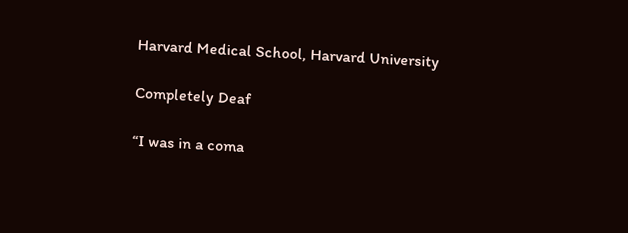Harvard Medical School, Harvard University

Completely Deaf

“I was in a coma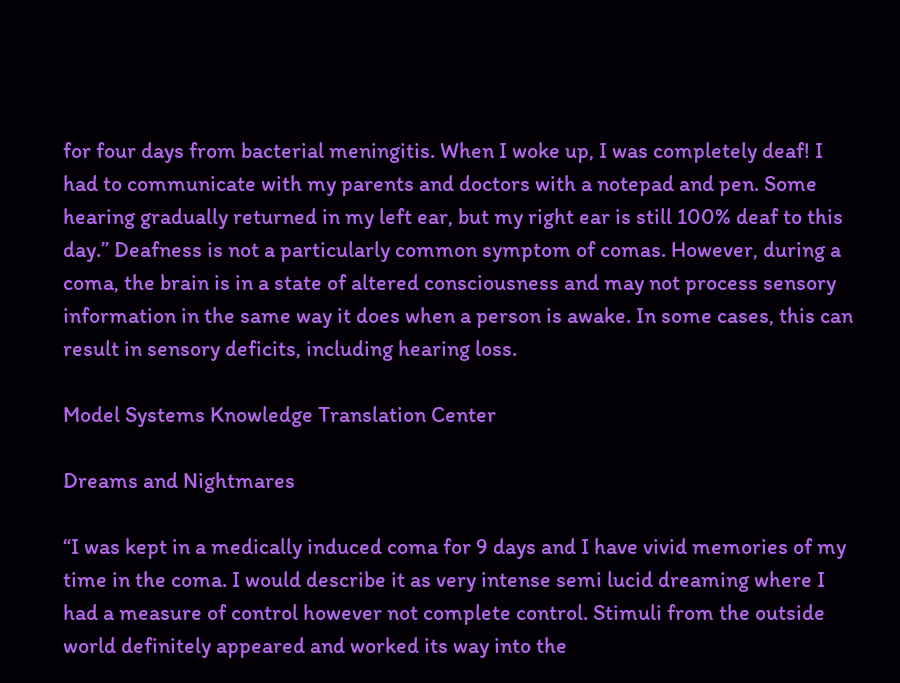for four days from bacterial meningitis. When I woke up, I was completely deaf! I had to communicate with my parents and doctors with a notepad and pen. Some hearing gradually returned in my left ear, but my right ear is still 100% deaf to this day.” Deafness is not a particularly common symptom of comas. However, during a coma, the brain is in a state of altered consciousness and may not process sensory information in the same way it does when a person is awake. In some cases, this can result in sensory deficits, including hearing loss.

Model Systems Knowledge Translation Center

Dreams and Nightmares

“I was kept in a medically induced coma for 9 days and I have vivid memories of my time in the coma. I would describe it as very intense semi lucid dreaming where I had a measure of control however not complete control. Stimuli from the outside world definitely appeared and worked its way into the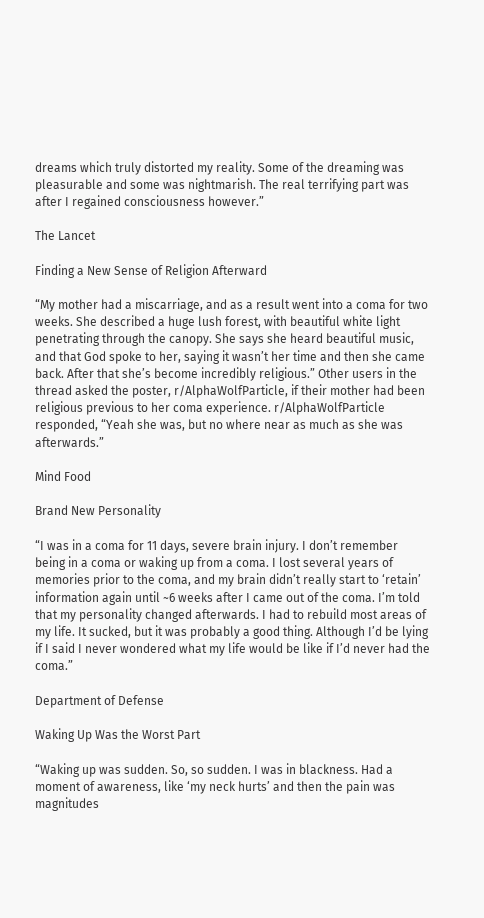dreams which truly distorted my reality. Some of the dreaming was pleasurable and some was nightmarish. The real terrifying part was after I regained consciousness however.”

The Lancet

Finding a New Sense of Religion Afterward

“My mother had a miscarriage, and as a result went into a coma for two weeks. She described a huge lush forest, with beautiful white light penetrating through the canopy. She says she heard beautiful music, and that God spoke to her, saying it wasn’t her time and then she came back. After that she’s become incredibly religious.” Other users in the thread asked the poster, r/AlphaWolfParticle, if their mother had been religious previous to her coma experience. r/AlphaWolfParticle responded, “Yeah she was, but no where near as much as she was afterwards.”

Mind Food

Brand New Personality

“I was in a coma for 11 days, severe brain injury. I don’t remember being in a coma or waking up from a coma. I lost several years of memories prior to the coma, and my brain didn’t really start to ‘retain’ information again until ~6 weeks after I came out of the coma. I’m told that my personality changed afterwards. I had to rebuild most areas of my life. It sucked, but it was probably a good thing. Although I’d be lying if I said I never wondered what my life would be like if I’d never had the coma.”

Department of Defense

Waking Up Was the Worst Part

“Waking up was sudden. So, so sudden. I was in blackness. Had a moment of awareness, like ‘my neck hurts’ and then the pain was magnitudes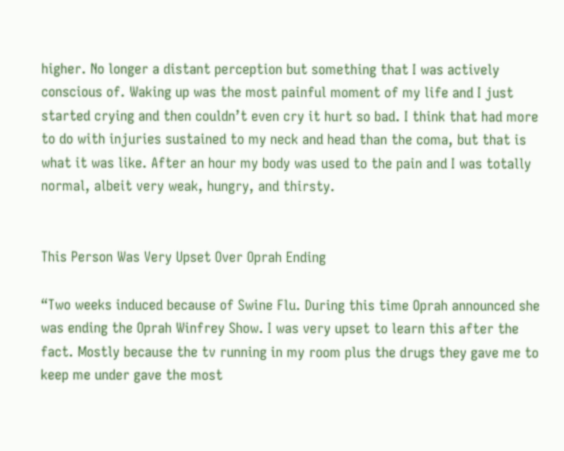higher. No longer a distant perception but something that I was actively conscious of. Waking up was the most painful moment of my life and I just started crying and then couldn’t even cry it hurt so bad. I think that had more to do with injuries sustained to my neck and head than the coma, but that is what it was like. After an hour my body was used to the pain and I was totally normal, albeit very weak, hungry, and thirsty.


This Person Was Very Upset Over Oprah Ending

“Two weeks induced because of Swine Flu. During this time Oprah announced she was ending the Oprah Winfrey Show. I was very upset to learn this after the fact. Mostly because the tv running in my room plus the drugs they gave me to keep me under gave the most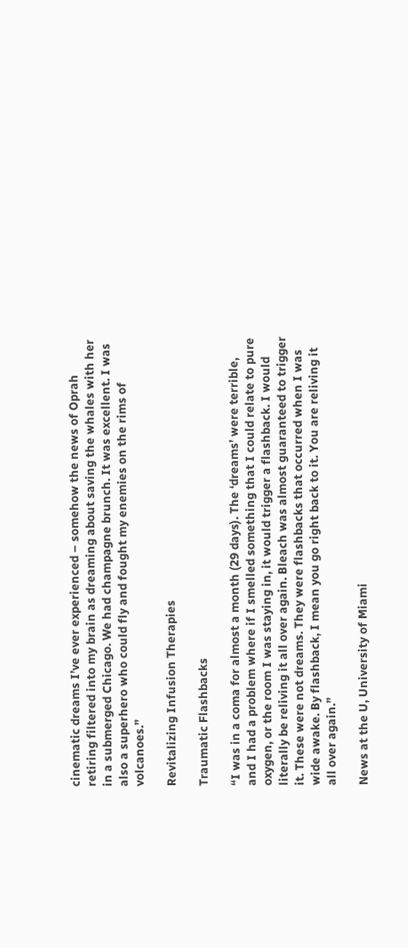cinematic dreams I’ve ever experienced – somehow the news of Oprah retiring filtered into my brain as dreaming about saving the whales with her in a submerged Chicago. We had champagne brunch. It was excellent. I was also a superhero who could fly and fought my enemies on the rims of volcanoes.”

Revitalizing Infusion Therapies

Traumatic Flashbacks

“I was in a coma for almost a month (29 days). The ‘dreams’ were terrible, and I had a problem where if I smelled something that I could relate to pure oxygen, or the room I was staying in, it would trigger a flashback. I would literally be reliving it all over again. Bleach was almost guaranteed to trigger it. These were not dreams. They were flashbacks that occurred when I was wide awake. By flashback, I mean you go right back to it. You are reliving it all over again.”

News at the U, University of Miami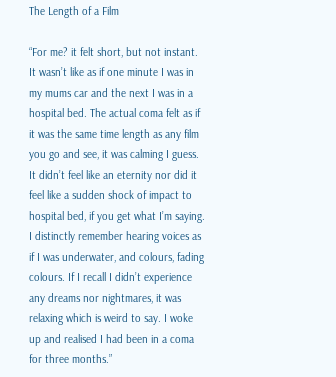The Length of a Film

“For me? it felt short, but not instant. It wasn’t like as if one minute I was in my mums car and the next I was in a hospital bed. The actual coma felt as if it was the same time length as any film you go and see, it was calming I guess. It didn’t feel like an eternity nor did it feel like a sudden shock of impact to hospital bed, if you get what I’m saying. I distinctly remember hearing voices as if I was underwater, and colours, fading colours. If I recall I didn’t experience any dreams nor nightmares, it was relaxing which is weird to say. I woke up and realised I had been in a coma for three months.”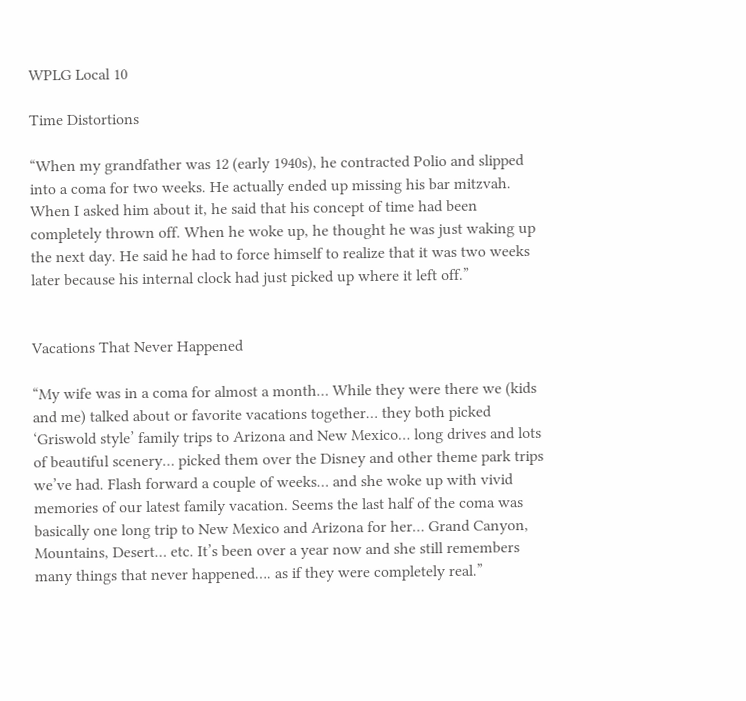WPLG Local 10

Time Distortions

“When my grandfather was 12 (early 1940s), he contracted Polio and slipped into a coma for two weeks. He actually ended up missing his bar mitzvah. When I asked him about it, he said that his concept of time had been completely thrown off. When he woke up, he thought he was just waking up the next day. He said he had to force himself to realize that it was two weeks later because his internal clock had just picked up where it left off.”


Vacations That Never Happened

“My wife was in a coma for almost a month… While they were there we (kids and me) talked about or favorite vacations together… they both picked ‘Griswold style’ family trips to Arizona and New Mexico… long drives and lots of beautiful scenery… picked them over the Disney and other theme park trips we’ve had. Flash forward a couple of weeks… and she woke up with vivid memories of our latest family vacation. Seems the last half of the coma was basically one long trip to New Mexico and Arizona for her… Grand Canyon, Mountains, Desert… etc. It’s been over a year now and she still remembers many things that never happened…. as if they were completely real.”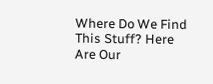Where Do We Find This Stuff? Here Are Our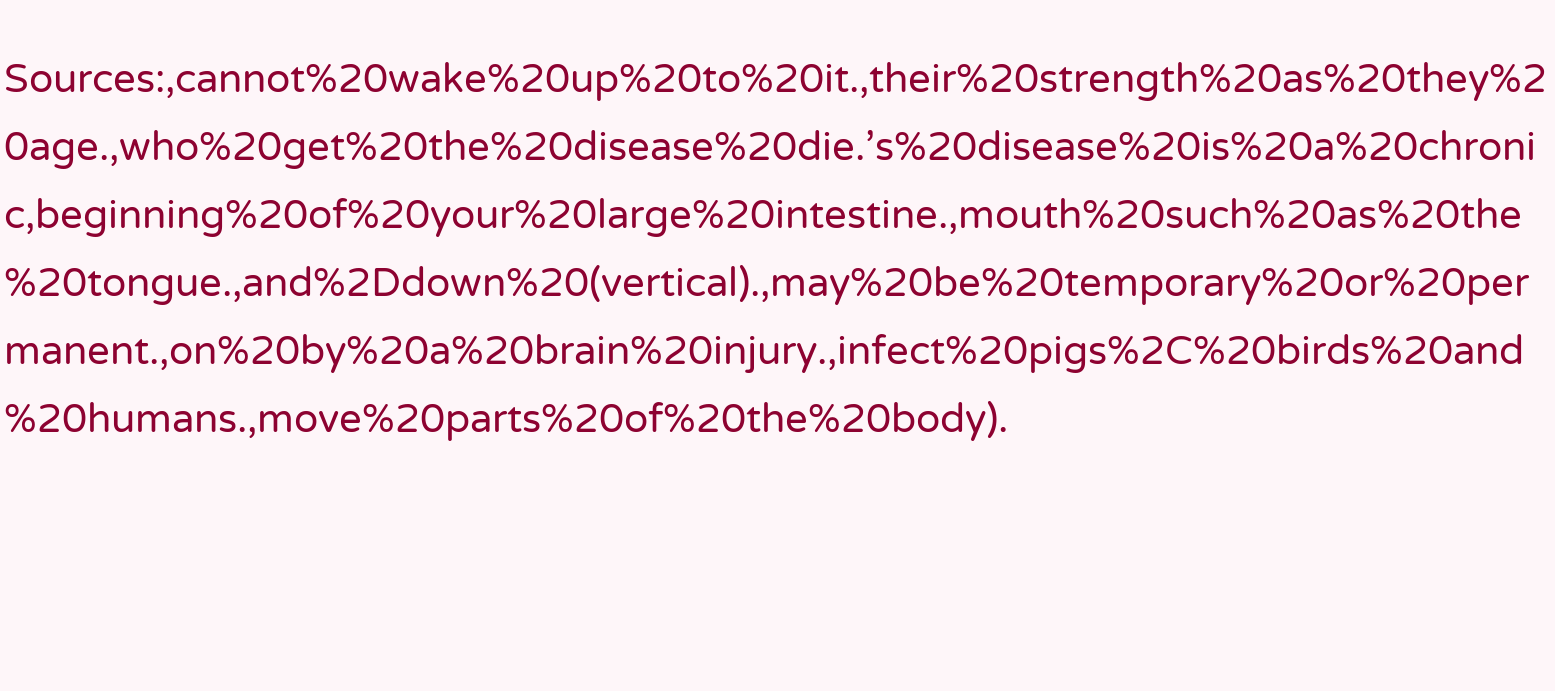Sources:,cannot%20wake%20up%20to%20it.,their%20strength%20as%20they%20age.,who%20get%20the%20disease%20die.’s%20disease%20is%20a%20chronic,beginning%20of%20your%20large%20intestine.,mouth%20such%20as%20the%20tongue.,and%2Ddown%20(vertical).,may%20be%20temporary%20or%20permanent.,on%20by%20a%20brain%20injury.,infect%20pigs%2C%20birds%20and%20humans.,move%20parts%20of%20the%20body).